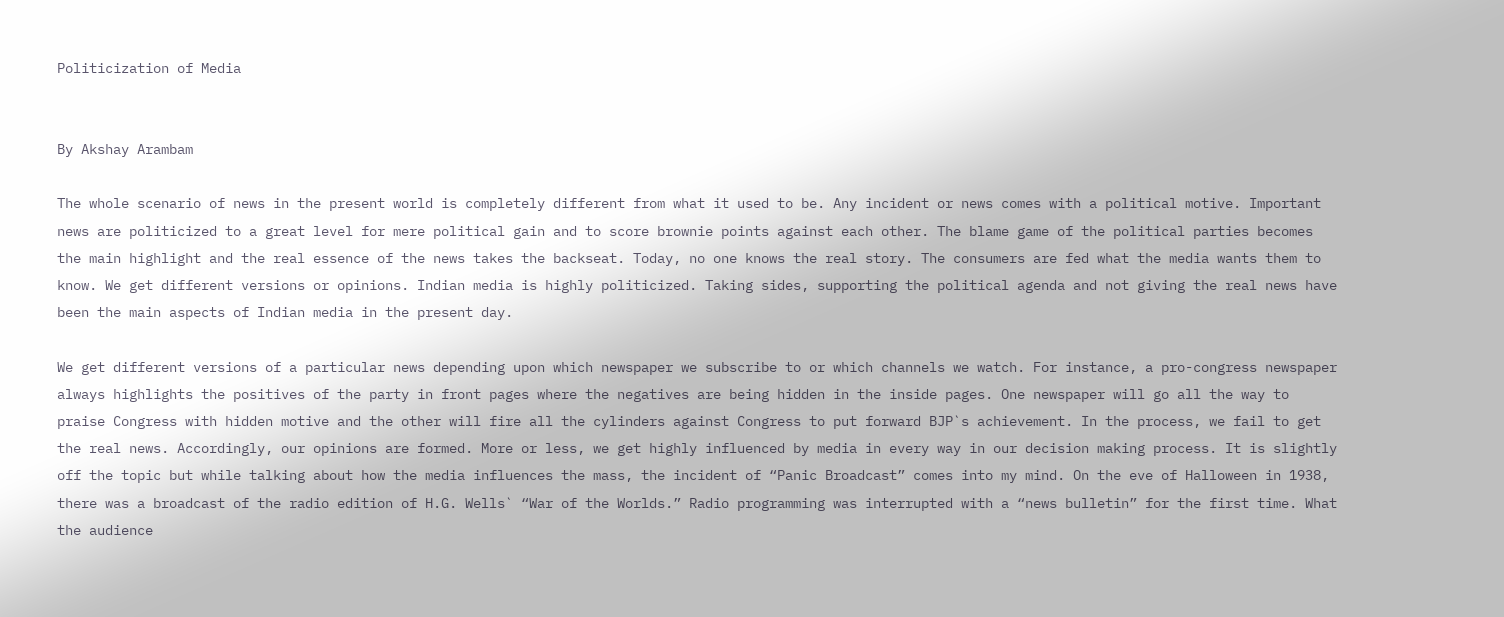Politicization of Media


By Akshay Arambam

The whole scenario of news in the present world is completely different from what it used to be. Any incident or news comes with a political motive. Important news are politicized to a great level for mere political gain and to score brownie points against each other. The blame game of the political parties becomes  the main highlight and the real essence of the news takes the backseat. Today, no one knows the real story. The consumers are fed what the media wants them to know. We get different versions or opinions. Indian media is highly politicized. Taking sides, supporting the political agenda and not giving the real news have been the main aspects of Indian media in the present day.

We get different versions of a particular news depending upon which newspaper we subscribe to or which channels we watch. For instance, a pro-congress newspaper always highlights the positives of the party in front pages where the negatives are being hidden in the inside pages. One newspaper will go all the way to praise Congress with hidden motive and the other will fire all the cylinders against Congress to put forward BJP`s achievement. In the process, we fail to get the real news. Accordingly, our opinions are formed. More or less, we get highly influenced by media in every way in our decision making process. It is slightly off the topic but while talking about how the media influences the mass, the incident of “Panic Broadcast” comes into my mind. On the eve of Halloween in 1938, there was a broadcast of the radio edition of H.G. Wells` “War of the Worlds.” Radio programming was interrupted with a “news bulletin” for the first time. What the audience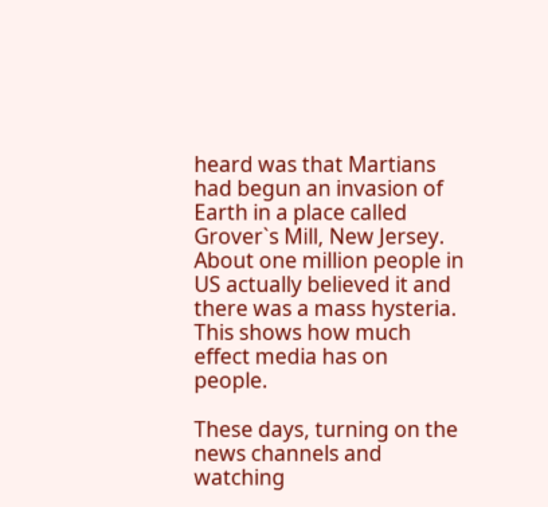heard was that Martians had begun an invasion of Earth in a place called Grover`s Mill, New Jersey. About one million people in US actually believed it and there was a mass hysteria. This shows how much effect media has on people.

These days, turning on the news channels and watching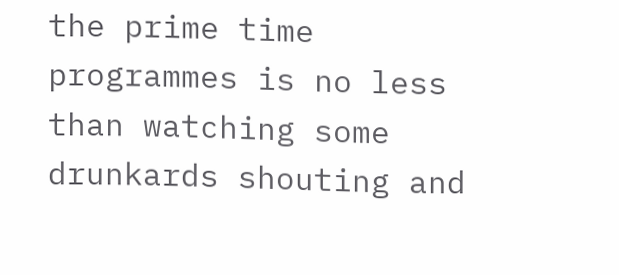the prime time programmes is no less than watching some drunkards shouting and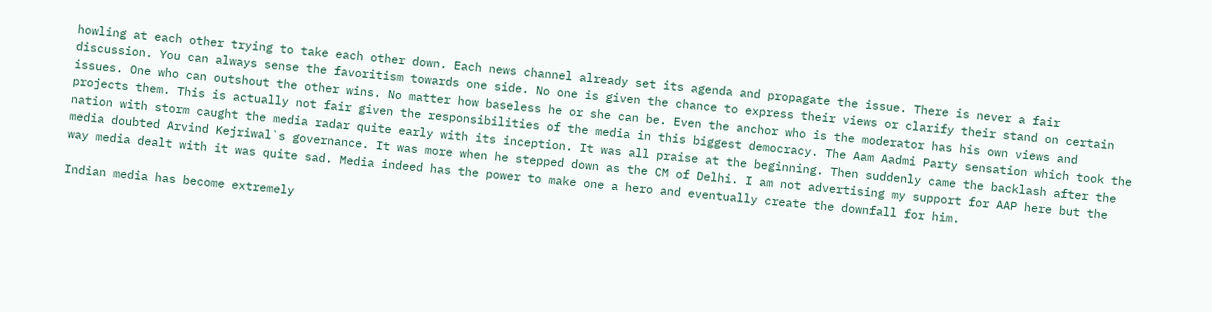howling at each other trying to take each other down. Each news channel already set its agenda and propagate the issue. There is never a fair discussion. You can always sense the favoritism towards one side. No one is given the chance to express their views or clarify their stand on certain issues. One who can outshout the other wins. No matter how baseless he or she can be. Even the anchor who is the moderator has his own views and projects them. This is actually not fair given the responsibilities of the media in this biggest democracy. The Aam Aadmi Party sensation which took the nation with storm caught the media radar quite early with its inception. It was all praise at the beginning. Then suddenly came the backlash after the media doubted Arvind Kejriwal`s governance. It was more when he stepped down as the CM of Delhi. I am not advertising my support for AAP here but the way media dealt with it was quite sad. Media indeed has the power to make one a hero and eventually create the downfall for him.

Indian media has become extremely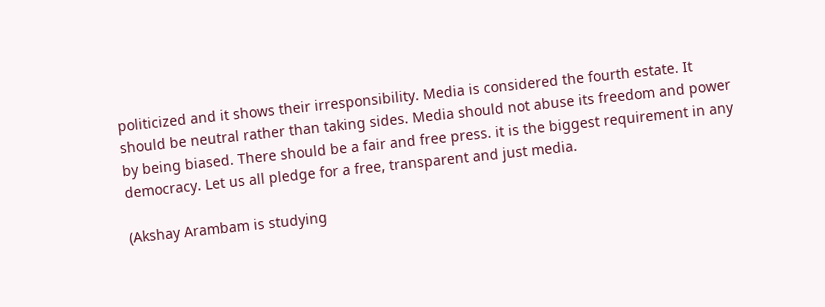politicized and it shows their irresponsibility. Media is considered the fourth estate. It should be neutral rather than taking sides. Media should not abuse its freedom and power by being biased. There should be a fair and free press. it is the biggest requirement in any democracy. Let us all pledge for a free, transparent and just media.

(Akshay Arambam is studying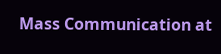Mass Communication at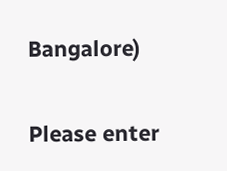Bangalore)


Please enter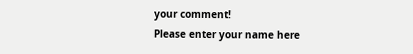your comment!
Please enter your name here